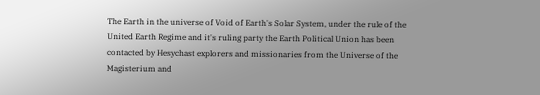The Earth in the universe of Void of Earth's Solar System, under the rule of the United Earth Regime and it's ruling party the Earth Political Union has been contacted by Hesychast explorers and missionaries from the Universe of the Magisterium and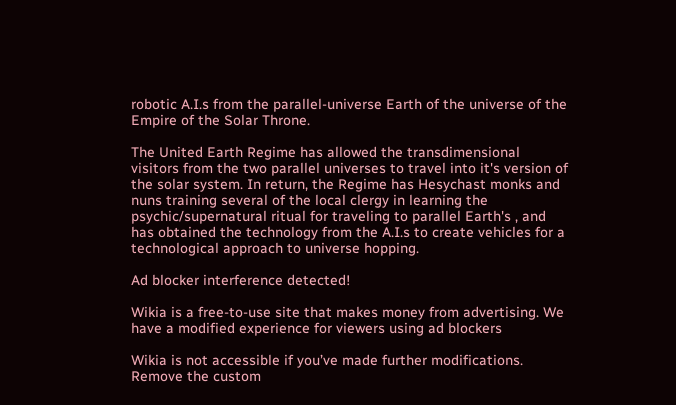robotic A.I.s from the parallel-universe Earth of the universe of the Empire of the Solar Throne.

The United Earth Regime has allowed the transdimensional visitors from the two parallel universes to travel into it's version of the solar system. In return, the Regime has Hesychast monks and nuns training several of the local clergy in learning the psychic/supernatural ritual for traveling to parallel Earth's , and has obtained the technology from the A.I.s to create vehicles for a technological approach to universe hopping.

Ad blocker interference detected!

Wikia is a free-to-use site that makes money from advertising. We have a modified experience for viewers using ad blockers

Wikia is not accessible if you’ve made further modifications. Remove the custom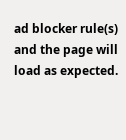ad blocker rule(s) and the page will load as expected.